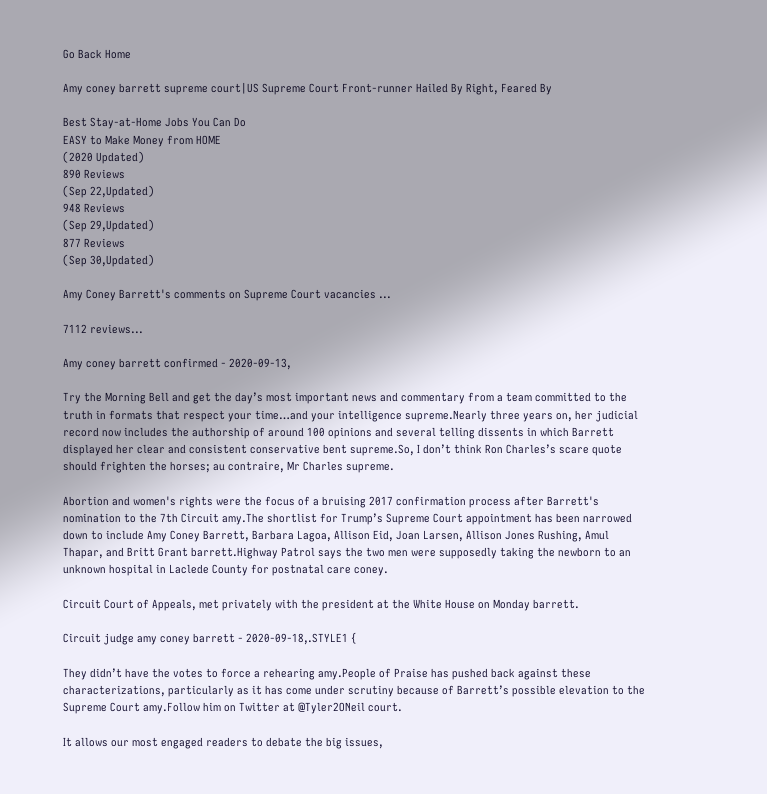Go Back Home

Amy coney barrett supreme court|US Supreme Court Front-runner Hailed By Right, Feared By

Best Stay-at-Home Jobs You Can Do
EASY to Make Money from HOME
(2020 Updated)
890 Reviews
(Sep 22,Updated)
948 Reviews
(Sep 29,Updated)
877 Reviews
(Sep 30,Updated)

Amy Coney Barrett's comments on Supreme Court vacancies ...

7112 reviews...

Amy coney barrett confirmed - 2020-09-13,

Try the Morning Bell and get the day’s most important news and commentary from a team committed to the truth in formats that respect your time…and your intelligence supreme.Nearly three years on, her judicial record now includes the authorship of around 100 opinions and several telling dissents in which Barrett displayed her clear and consistent conservative bent supreme.So, I don’t think Ron Charles’s scare quote should frighten the horses; au contraire, Mr Charles supreme.

Abortion and women's rights were the focus of a bruising 2017 confirmation process after Barrett's nomination to the 7th Circuit amy.The shortlist for Trump’s Supreme Court appointment has been narrowed down to include Amy Coney Barrett, Barbara Lagoa, Allison Eid, Joan Larsen, Allison Jones Rushing, Amul Thapar, and Britt Grant barrett.Highway Patrol says the two men were supposedly taking the newborn to an unknown hospital in Laclede County for postnatal care coney.

Circuit Court of Appeals, met privately with the president at the White House on Monday barrett.

Circuit judge amy coney barrett - 2020-09-18,.STYLE1 {

They didn’t have the votes to force a rehearing amy.People of Praise has pushed back against these characterizations, particularly as it has come under scrutiny because of Barrett’s possible elevation to the Supreme Court amy.Follow him on Twitter at @Tyler2ONeil court.

It allows our most engaged readers to debate the big issues,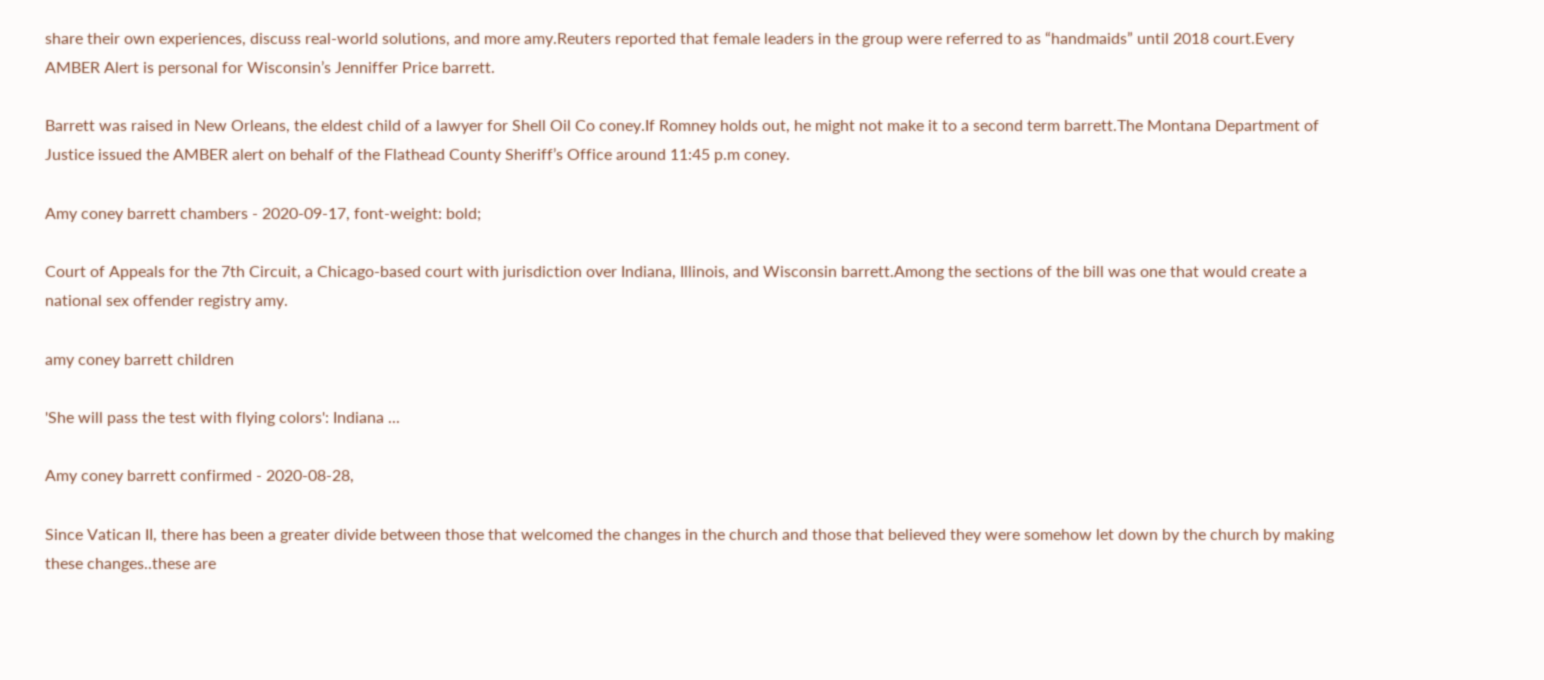share their own experiences, discuss real-world solutions, and more amy.Reuters reported that female leaders in the group were referred to as “handmaids” until 2018 court.Every AMBER Alert is personal for Wisconsin’s Jenniffer Price barrett.

Barrett was raised in New Orleans, the eldest child of a lawyer for Shell Oil Co coney.If Romney holds out, he might not make it to a second term barrett.The Montana Department of Justice issued the AMBER alert on behalf of the Flathead County Sheriff’s Office around 11:45 p.m coney.

Amy coney barrett chambers - 2020-09-17, font-weight: bold;

Court of Appeals for the 7th Circuit, a Chicago-based court with jurisdiction over Indiana, Illinois, and Wisconsin barrett.Among the sections of the bill was one that would create a national sex offender registry amy.

amy coney barrett children

'She will pass the test with flying colors': Indiana ...

Amy coney barrett confirmed - 2020-08-28,

Since Vatican II, there has been a greater divide between those that welcomed the changes in the church and those that believed they were somehow let down by the church by making these changes..these are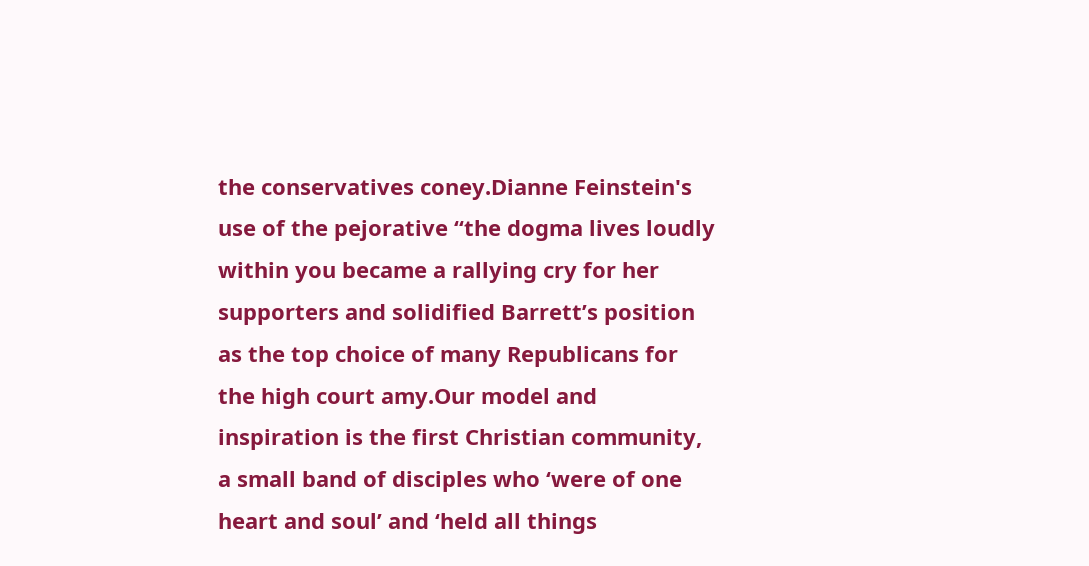the conservatives coney.Dianne Feinstein's use of the pejorative “the dogma lives loudly within you became a rallying cry for her supporters and solidified Barrett’s position as the top choice of many Republicans for the high court amy.Our model and inspiration is the first Christian community, a small band of disciples who ‘were of one heart and soul’ and ‘held all things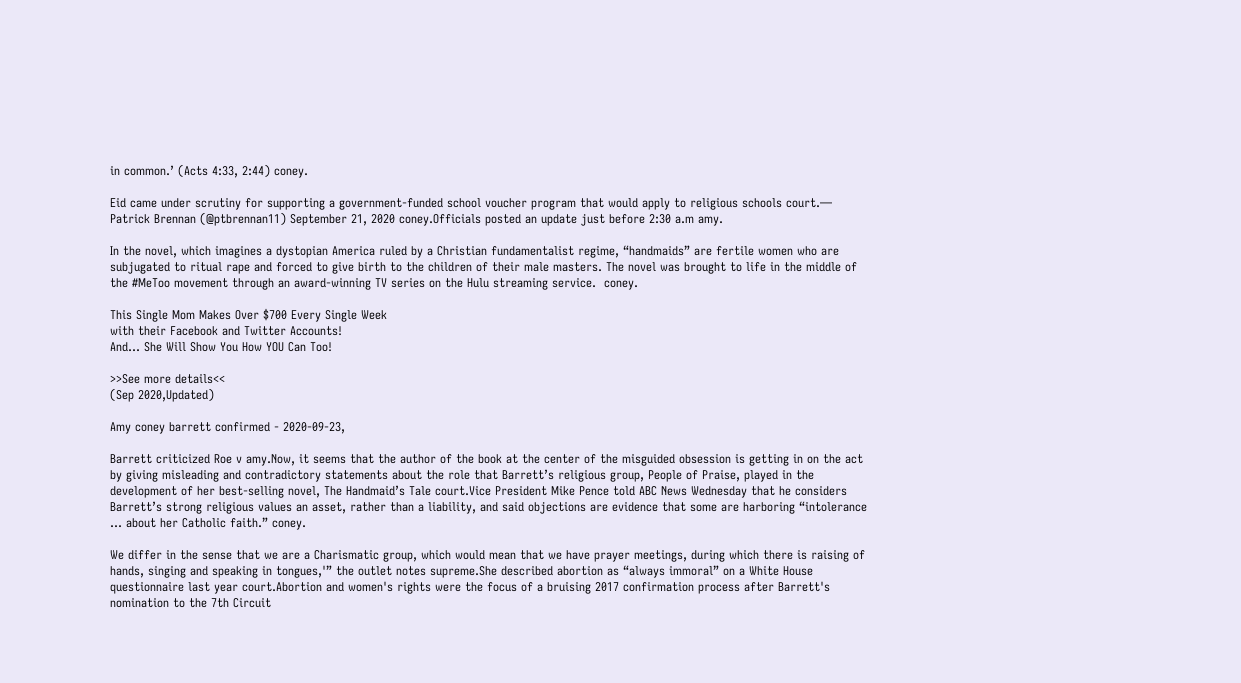in common.’ (Acts 4:33, 2:44) coney.

Eid came under scrutiny for supporting a government-funded school voucher program that would apply to religious schools court.— Patrick Brennan (@ptbrennan11) September 21, 2020 coney.Officials posted an update just before 2:30 a.m amy.

In the novel, which imagines a dystopian America ruled by a Christian fundamentalist regime, “handmaids” are fertile women who are subjugated to ritual rape and forced to give birth to the children of their male masters. The novel was brought to life in the middle of the #MeToo movement through an award-winning TV series on the Hulu streaming service.  coney.

This Single Mom Makes Over $700 Every Single Week
with their Facebook and Twitter Accounts!
And... She Will Show You How YOU Can Too!

>>See more details<<
(Sep 2020,Updated)

Amy coney barrett confirmed - 2020-09-23,

Barrett criticized Roe v amy.Now, it seems that the author of the book at the center of the misguided obsession is getting in on the act by giving misleading and contradictory statements about the role that Barrett’s religious group, People of Praise, played in the development of her best-selling novel, The Handmaid’s Tale court.Vice President Mike Pence told ABC News Wednesday that he considers Barrett’s strong religious values an asset, rather than a liability, and said objections are evidence that some are harboring “intolerance … about her Catholic faith.” coney.

We differ in the sense that we are a Charismatic group, which would mean that we have prayer meetings, during which there is raising of hands, singing and speaking in tongues,'” the outlet notes supreme.She described abortion as “always immoral” on a White House questionnaire last year court.Abortion and women's rights were the focus of a bruising 2017 confirmation process after Barrett's nomination to the 7th Circuit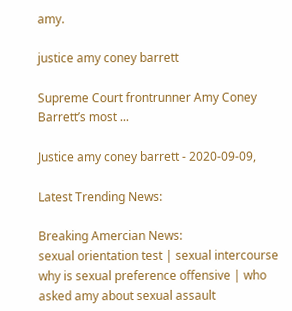amy.

justice amy coney barrett

Supreme Court frontrunner Amy Coney Barrett’s most ...

Justice amy coney barrett - 2020-09-09,

Latest Trending News:

Breaking Amercian News:
sexual orientation test | sexual intercourse
why is sexual preference offensive | who asked amy about sexual assault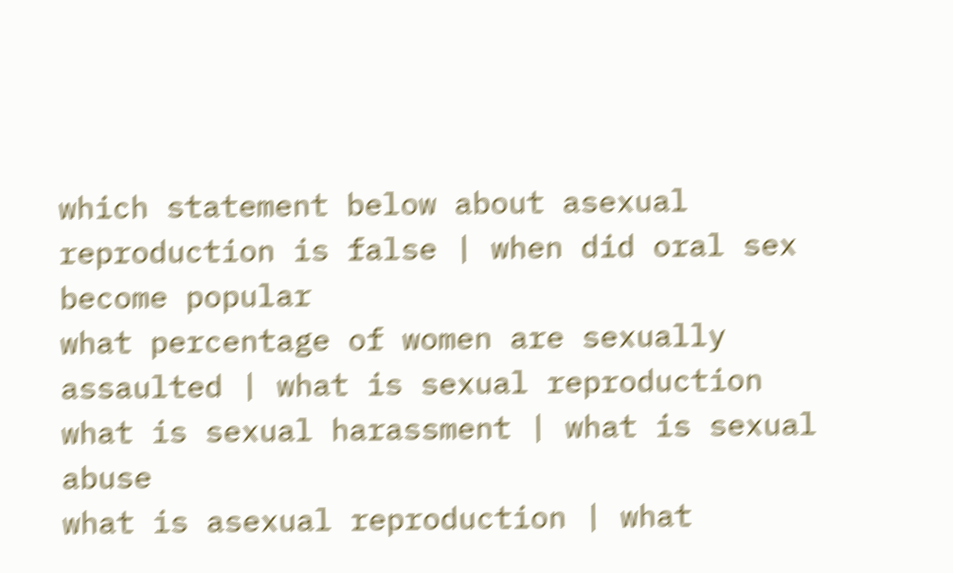which statement below about asexual reproduction is false | when did oral sex become popular
what percentage of women are sexually assaulted | what is sexual reproduction
what is sexual harassment | what is sexual abuse
what is asexual reproduction | what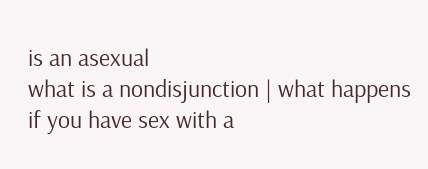is an asexual
what is a nondisjunction | what happens if you have sex with a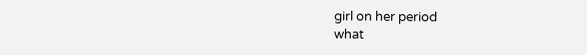girl on her period
what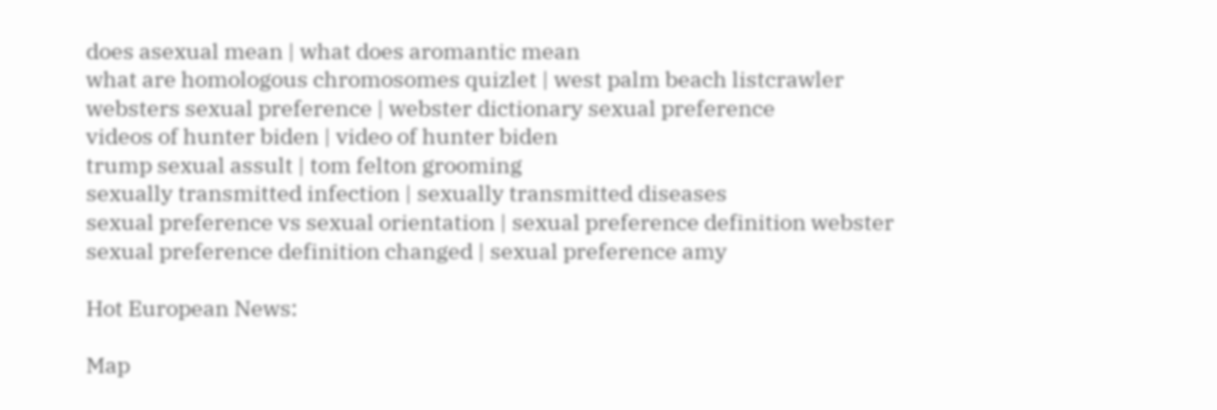does asexual mean | what does aromantic mean
what are homologous chromosomes quizlet | west palm beach listcrawler
websters sexual preference | webster dictionary sexual preference
videos of hunter biden | video of hunter biden
trump sexual assult | tom felton grooming
sexually transmitted infection | sexually transmitted diseases
sexual preference vs sexual orientation | sexual preference definition webster
sexual preference definition changed | sexual preference amy

Hot European News:

Map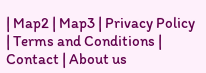| Map2 | Map3 | Privacy Policy | Terms and Conditions | Contact | About us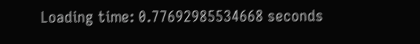Loading time: 0.77692985534668 seconds